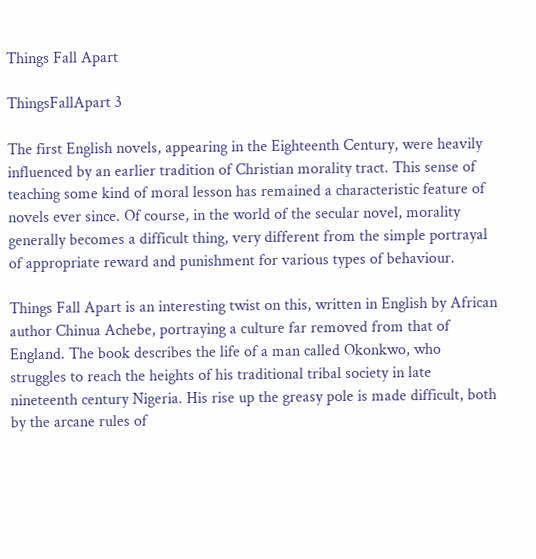Things Fall Apart

ThingsFallApart 3

The first English novels, appearing in the Eighteenth Century, were heavily influenced by an earlier tradition of Christian morality tract. This sense of teaching some kind of moral lesson has remained a characteristic feature of novels ever since. Of course, in the world of the secular novel, morality generally becomes a difficult thing, very different from the simple portrayal of appropriate reward and punishment for various types of behaviour.

Things Fall Apart is an interesting twist on this, written in English by African author Chinua Achebe, portraying a culture far removed from that of England. The book describes the life of a man called Okonkwo, who struggles to reach the heights of his traditional tribal society in late nineteenth century Nigeria. His rise up the greasy pole is made difficult, both by the arcane rules of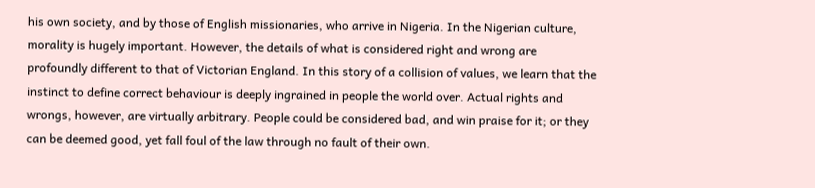his own society, and by those of English missionaries, who arrive in Nigeria. In the Nigerian culture, morality is hugely important. However, the details of what is considered right and wrong are profoundly different to that of Victorian England. In this story of a collision of values, we learn that the instinct to define correct behaviour is deeply ingrained in people the world over. Actual rights and wrongs, however, are virtually arbitrary. People could be considered bad, and win praise for it; or they can be deemed good, yet fall foul of the law through no fault of their own.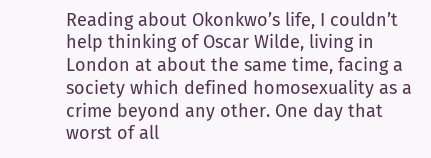Reading about Okonkwo’s life, I couldn’t help thinking of Oscar Wilde, living in London at about the same time, facing a society which defined homosexuality as a crime beyond any other. One day that worst of all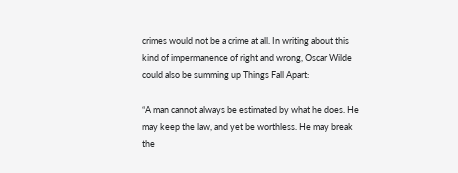crimes would not be a crime at all. In writing about this kind of impermanence of right and wrong, Oscar Wilde could also be summing up Things Fall Apart:

“A man cannot always be estimated by what he does. He may keep the law, and yet be worthless. He may break the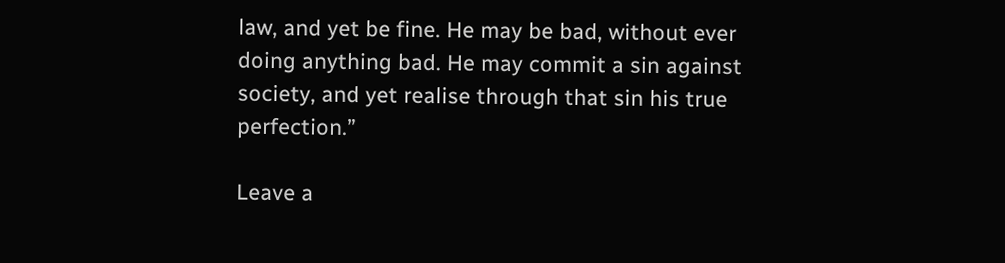law, and yet be fine. He may be bad, without ever doing anything bad. He may commit a sin against society, and yet realise through that sin his true perfection.”

Leave a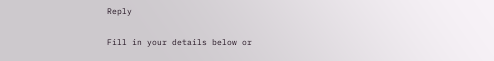Reply

Fill in your details below or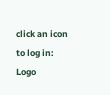click an icon to log in: Logo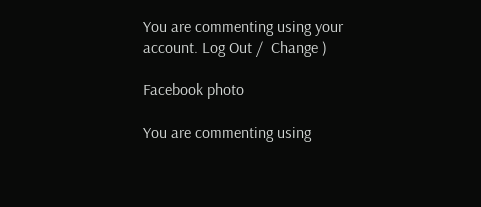You are commenting using your account. Log Out /  Change )

Facebook photo

You are commenting using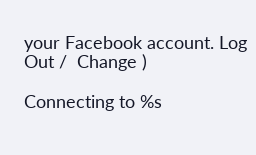your Facebook account. Log Out /  Change )

Connecting to %s